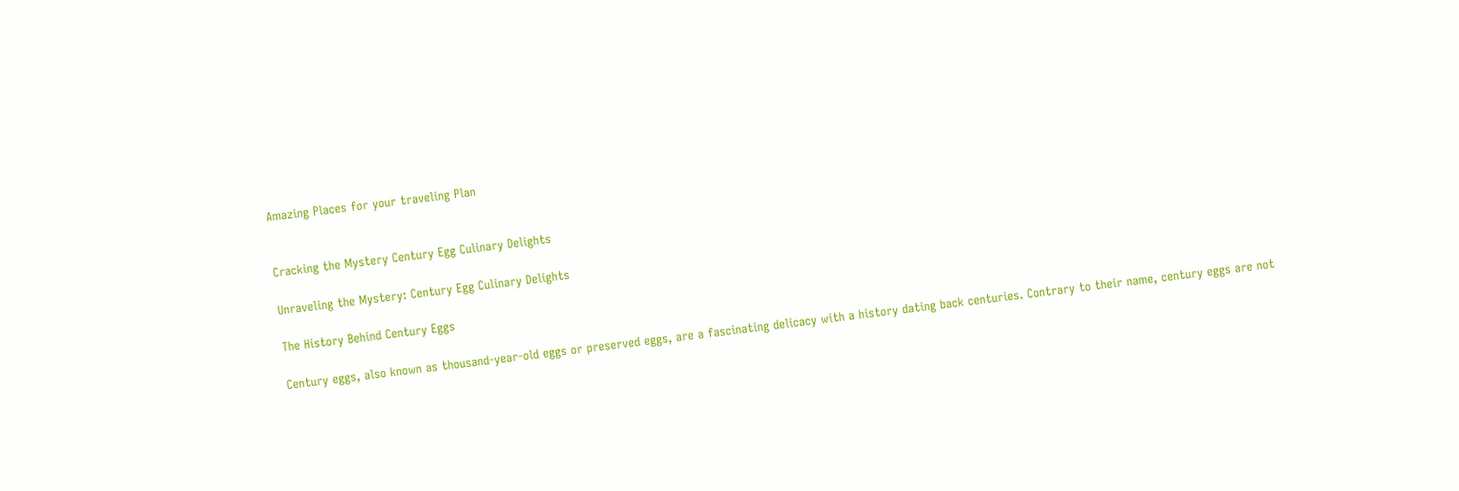Amazing Places for your traveling Plan


Cracking the Mystery Century Egg Culinary Delights

Unraveling the Mystery: Century Egg Culinary Delights

The History Behind Century Eggs

Century eggs, also known as thousand-year-old eggs or preserved eggs, are a fascinating delicacy with a history dating back centuries. Contrary to their name, century eggs are not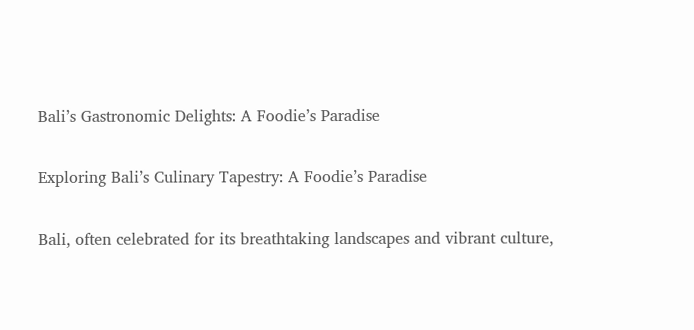Bali’s Gastronomic Delights: A Foodie’s Paradise

Exploring Bali’s Culinary Tapestry: A Foodie’s Paradise

Bali, often celebrated for its breathtaking landscapes and vibrant culture,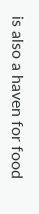is also a haven for food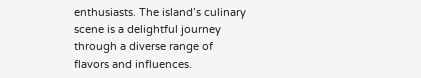enthusiasts. The island’s culinary scene is a delightful journey through a diverse range of flavors and influences.